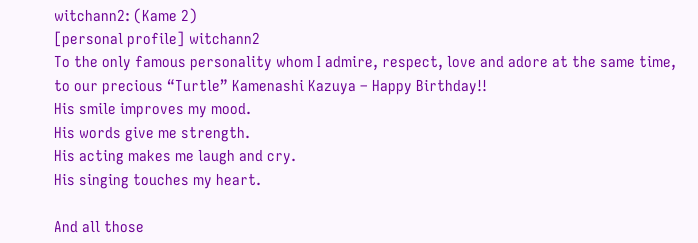witchann2: (Kame 2)
[personal profile] witchann2
To the only famous personality whom I admire, respect, love and adore at the same time,
to our precious “Turtle” Kamenashi Kazuya – Happy Birthday!!
His smile improves my mood.
His words give me strength.
His acting makes me laugh and cry.
His singing touches my heart.

And all those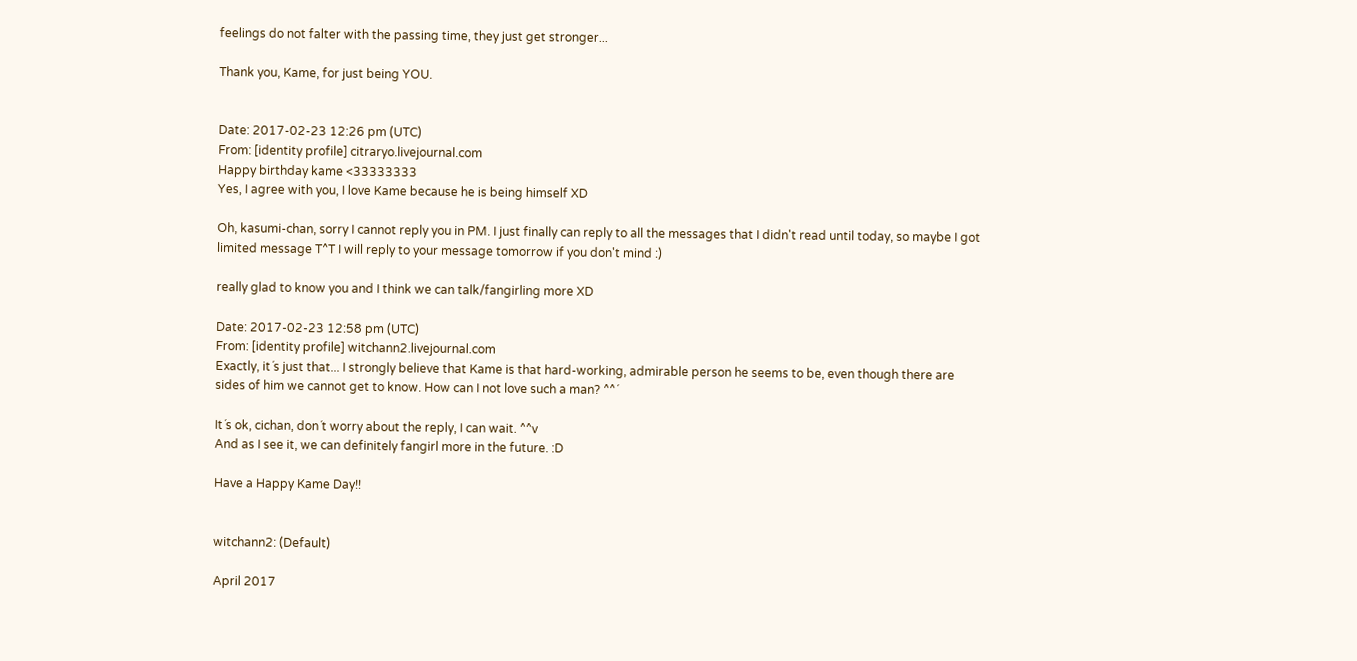feelings do not falter with the passing time, they just get stronger...

Thank you, Kame, for just being YOU.


Date: 2017-02-23 12:26 pm (UTC)
From: [identity profile] citraryo.livejournal.com
Happy birthday kame <33333333
Yes, I agree with you, I love Kame because he is being himself XD

Oh, kasumi-chan, sorry I cannot reply you in PM. I just finally can reply to all the messages that I didn't read until today, so maybe I got limited message T^T I will reply to your message tomorrow if you don't mind :)

really glad to know you and I think we can talk/fangirling more XD

Date: 2017-02-23 12:58 pm (UTC)
From: [identity profile] witchann2.livejournal.com
Exactly, it´s just that... I strongly believe that Kame is that hard-working, admirable person he seems to be, even though there are sides of him we cannot get to know. How can I not love such a man? ^^´

It´s ok, cichan, don´t worry about the reply, I can wait. ^^v
And as I see it, we can definitely fangirl more in the future. :D

Have a Happy Kame Day!!


witchann2: (Default)

April 2017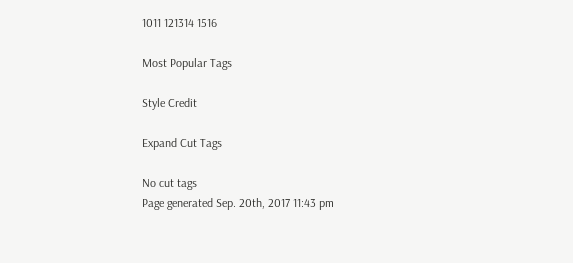1011 121314 1516

Most Popular Tags

Style Credit

Expand Cut Tags

No cut tags
Page generated Sep. 20th, 2017 11:43 pm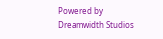Powered by Dreamwidth Studios